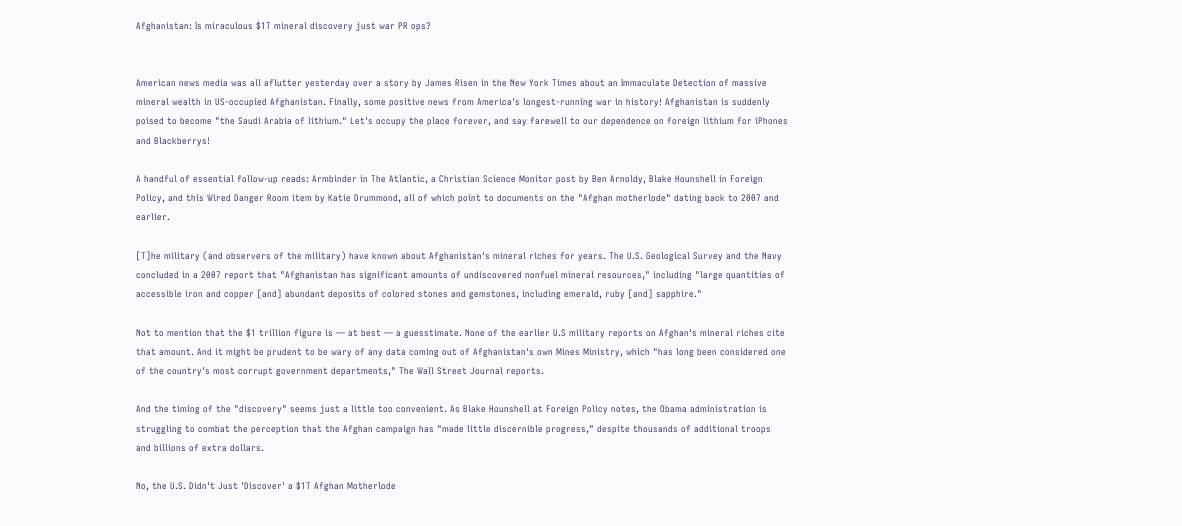Afghanistan: Is miraculous $1T mineral discovery just war PR ops?


American news media was all aflutter yesterday over a story by James Risen in the New York Times about an Immaculate Detection of massive mineral wealth in US-occupied Afghanistan. Finally, some positive news from America's longest-running war in history! Afghanistan is suddenly poised to become "the Saudi Arabia of lithium." Let's occupy the place forever, and say farewell to our dependence on foreign lithium for iPhones and Blackberrys!

A handful of essential follow-up reads: Armbinder in The Atlantic, a Christian Science Monitor post by Ben Arnoldy, Blake Hounshell in Foreign Policy, and this Wired Danger Room item by Katie Drummond, all of which point to documents on the "Afghan motherlode" dating back to 2007 and earlier.

[T]he military (and observers of the military) have known about Afghanistan's mineral riches for years. The U.S. Geological Survey and the Navy concluded in a 2007 report that "Afghanistan has significant amounts of undiscovered nonfuel mineral resources," including "large quantities of accessible iron and copper [and] abundant deposits of colored stones and gemstones, including emerald, ruby [and] sapphire."

Not to mention that the $1 trillion figure is — at best — a guesstimate. None of the earlier U.S military reports on Afghan's mineral riches cite that amount. And it might be prudent to be wary of any data coming out of Afghanistan's own Mines Ministry, which "has long been considered one of the country's most corrupt government departments," The Wall Street Journal reports.

And the timing of the "discovery" seems just a little too convenient. As Blake Hounshell at Foreign Policy notes, the Obama administration is struggling to combat the perception that the Afghan campaign has "made little discernible progress," despite thousands of additional troops and billions of extra dollars.

No, the U.S. Didn't Just 'Discover' a $1T Afghan Motherlode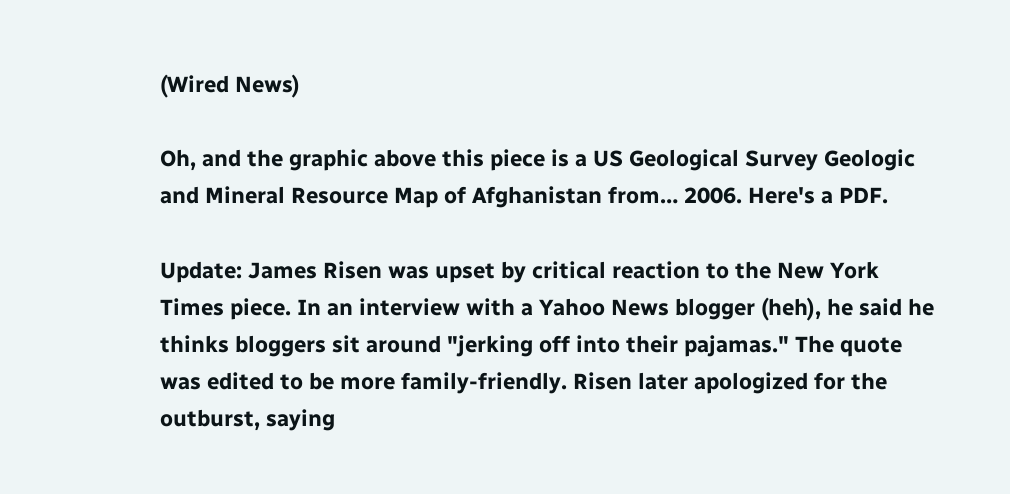(Wired News)

Oh, and the graphic above this piece is a US Geological Survey Geologic and Mineral Resource Map of Afghanistan from… 2006. Here's a PDF.

Update: James Risen was upset by critical reaction to the New York Times piece. In an interview with a Yahoo News blogger (heh), he said he thinks bloggers sit around "jerking off into their pajamas." The quote was edited to be more family-friendly. Risen later apologized for the outburst, saying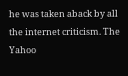he was taken aback by all the internet criticism. The Yahoo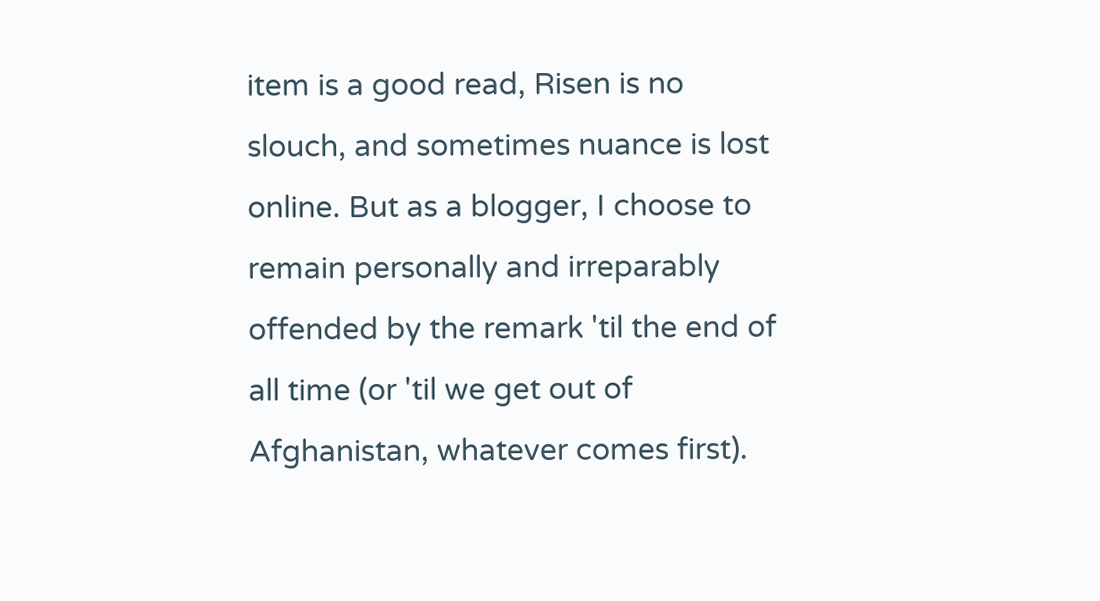item is a good read, Risen is no slouch, and sometimes nuance is lost online. But as a blogger, I choose to remain personally and irreparably offended by the remark 'til the end of all time (or 'til we get out of Afghanistan, whatever comes first).